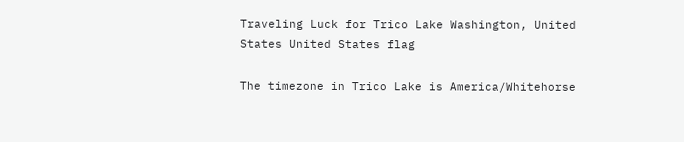Traveling Luck for Trico Lake Washington, United States United States flag

The timezone in Trico Lake is America/Whitehorse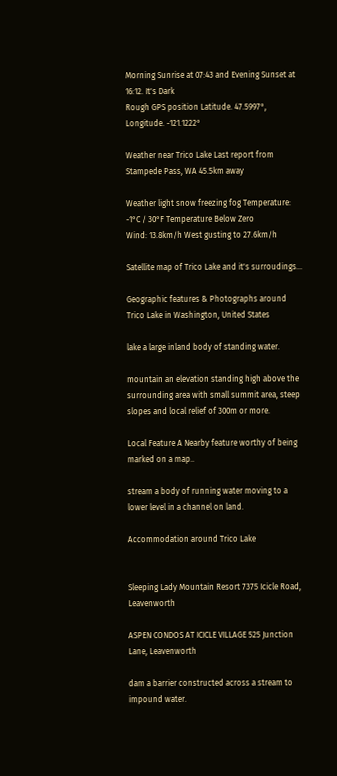Morning Sunrise at 07:43 and Evening Sunset at 16:12. It's Dark
Rough GPS position Latitude. 47.5997°, Longitude. -121.1222°

Weather near Trico Lake Last report from Stampede Pass, WA 45.5km away

Weather light snow freezing fog Temperature: -1°C / 30°F Temperature Below Zero
Wind: 13.8km/h West gusting to 27.6km/h

Satellite map of Trico Lake and it's surroudings...

Geographic features & Photographs around Trico Lake in Washington, United States

lake a large inland body of standing water.

mountain an elevation standing high above the surrounding area with small summit area, steep slopes and local relief of 300m or more.

Local Feature A Nearby feature worthy of being marked on a map..

stream a body of running water moving to a lower level in a channel on land.

Accommodation around Trico Lake


Sleeping Lady Mountain Resort 7375 Icicle Road, Leavenworth

ASPEN CONDOS AT ICICLE VILLAGE 525 Junction Lane, Leavenworth

dam a barrier constructed across a stream to impound water.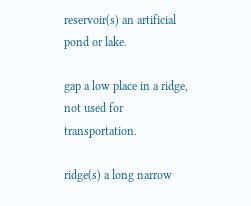reservoir(s) an artificial pond or lake.

gap a low place in a ridge, not used for transportation.

ridge(s) a long narrow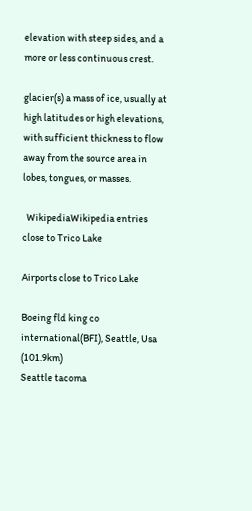elevation with steep sides, and a more or less continuous crest.

glacier(s) a mass of ice, usually at high latitudes or high elevations, with sufficient thickness to flow away from the source area in lobes, tongues, or masses.

  WikipediaWikipedia entries close to Trico Lake

Airports close to Trico Lake

Boeing fld king co international(BFI), Seattle, Usa (101.9km)
Seattle tacoma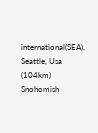international(SEA), Seattle, Usa (104km)
Snohomish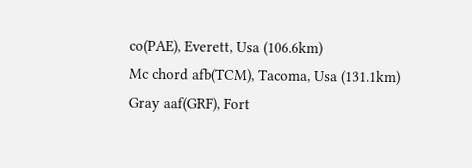co(PAE), Everett, Usa (106.6km)
Mc chord afb(TCM), Tacoma, Usa (131.1km)
Gray aaf(GRF), Fort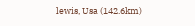lewis, Usa (142.6km)